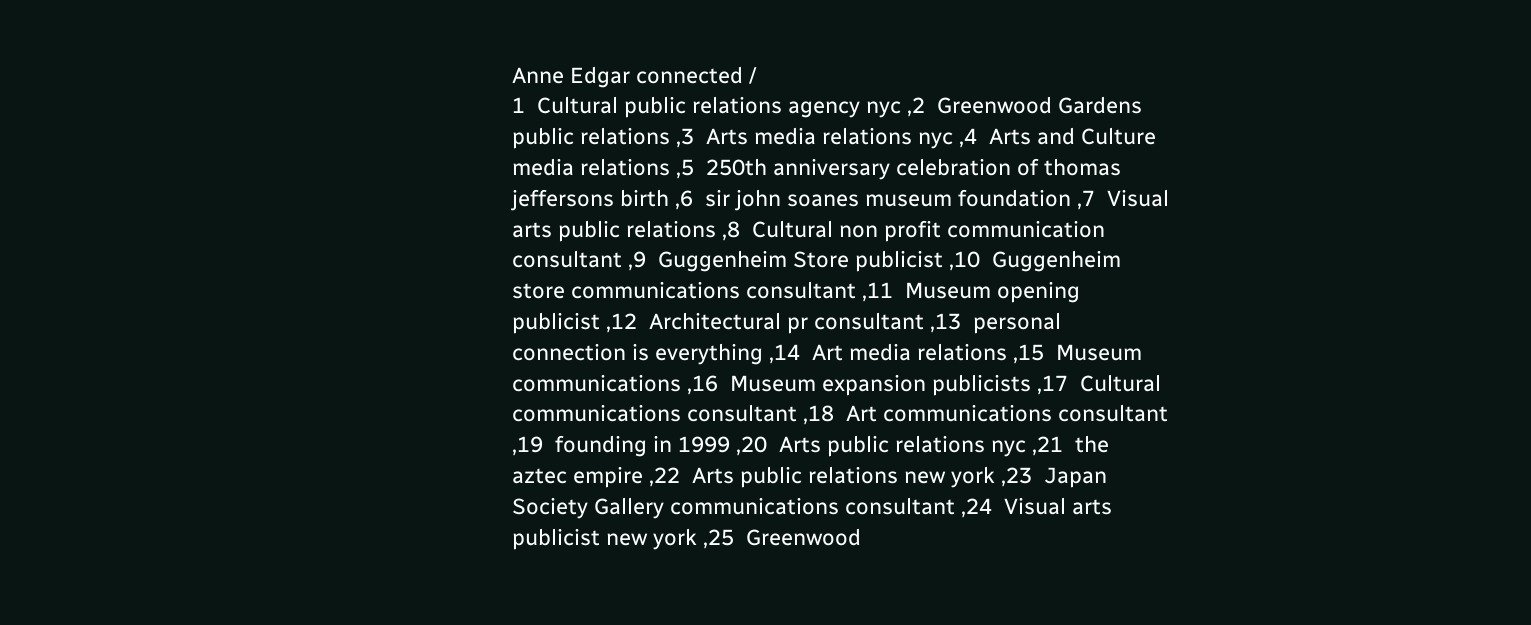Anne Edgar connected /
1  Cultural public relations agency nyc ,2  Greenwood Gardens public relations ,3  Arts media relations nyc ,4  Arts and Culture media relations ,5  250th anniversary celebration of thomas jeffersons birth ,6  sir john soanes museum foundation ,7  Visual arts public relations ,8  Cultural non profit communication consultant ,9  Guggenheim Store publicist ,10  Guggenheim store communications consultant ,11  Museum opening publicist ,12  Architectural pr consultant ,13  personal connection is everything ,14  Art media relations ,15  Museum communications ,16  Museum expansion publicists ,17  Cultural communications consultant ,18  Art communications consultant ,19  founding in 1999 ,20  Arts public relations nyc ,21  the aztec empire ,22  Arts public relations new york ,23  Japan Society Gallery communications consultant ,24  Visual arts publicist new york ,25  Greenwood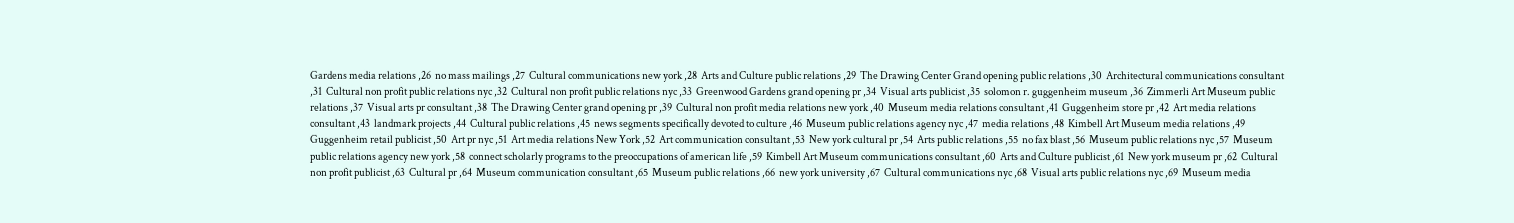Gardens media relations ,26  no mass mailings ,27  Cultural communications new york ,28  Arts and Culture public relations ,29  The Drawing Center Grand opening public relations ,30  Architectural communications consultant ,31  Cultural non profit public relations nyc ,32  Cultural non profit public relations nyc ,33  Greenwood Gardens grand opening pr ,34  Visual arts publicist ,35  solomon r. guggenheim museum ,36  Zimmerli Art Museum public relations ,37  Visual arts pr consultant ,38  The Drawing Center grand opening pr ,39  Cultural non profit media relations new york ,40  Museum media relations consultant ,41  Guggenheim store pr ,42  Art media relations consultant ,43  landmark projects ,44  Cultural public relations ,45  news segments specifically devoted to culture ,46  Museum public relations agency nyc ,47  media relations ,48  Kimbell Art Museum media relations ,49  Guggenheim retail publicist ,50  Art pr nyc ,51  Art media relations New York ,52  Art communication consultant ,53  New york cultural pr ,54  Arts public relations ,55  no fax blast ,56  Museum public relations nyc ,57  Museum public relations agency new york ,58  connect scholarly programs to the preoccupations of american life ,59  Kimbell Art Museum communications consultant ,60  Arts and Culture publicist ,61  New york museum pr ,62  Cultural non profit publicist ,63  Cultural pr ,64  Museum communication consultant ,65  Museum public relations ,66  new york university ,67  Cultural communications nyc ,68  Visual arts public relations nyc ,69  Museum media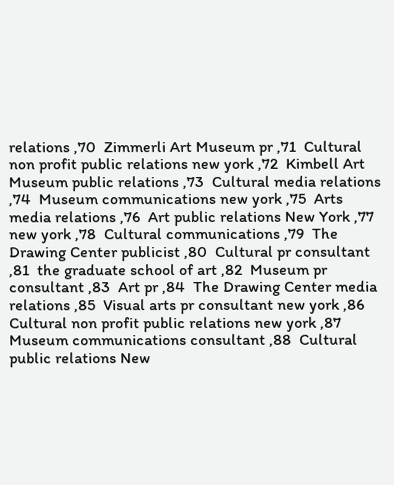relations ,70  Zimmerli Art Museum pr ,71  Cultural non profit public relations new york ,72  Kimbell Art Museum public relations ,73  Cultural media relations  ,74  Museum communications new york ,75  Arts media relations ,76  Art public relations New York ,77  new york ,78  Cultural communications ,79  The Drawing Center publicist ,80  Cultural pr consultant ,81  the graduate school of art ,82  Museum pr consultant ,83  Art pr ,84  The Drawing Center media relations ,85  Visual arts pr consultant new york ,86  Cultural non profit public relations new york ,87  Museum communications consultant ,88  Cultural public relations New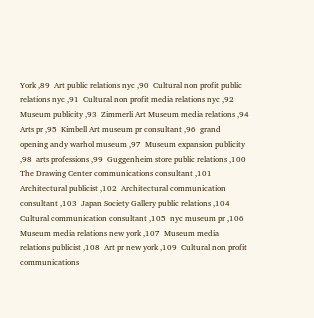York ,89  Art public relations nyc ,90  Cultural non profit public relations nyc ,91  Cultural non profit media relations nyc ,92  Museum publicity ,93  Zimmerli Art Museum media relations ,94  Arts pr ,95  Kimbell Art museum pr consultant ,96  grand opening andy warhol museum ,97  Museum expansion publicity ,98  arts professions ,99  Guggenheim store public relations ,100  The Drawing Center communications consultant ,101  Architectural publicist ,102  Architectural communication consultant ,103  Japan Society Gallery public relations ,104  Cultural communication consultant ,105  nyc museum pr ,106  Museum media relations new york ,107  Museum media relations publicist ,108  Art pr new york ,109  Cultural non profit communications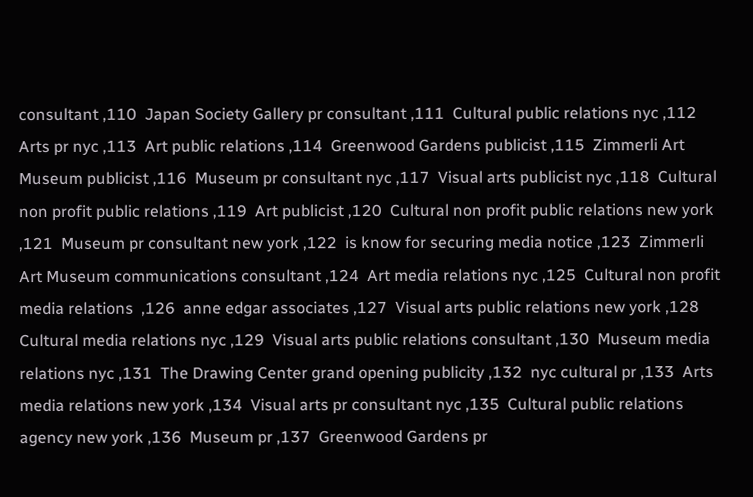consultant ,110  Japan Society Gallery pr consultant ,111  Cultural public relations nyc ,112  Arts pr nyc ,113  Art public relations ,114  Greenwood Gardens publicist ,115  Zimmerli Art Museum publicist ,116  Museum pr consultant nyc ,117  Visual arts publicist nyc ,118  Cultural non profit public relations ,119  Art publicist ,120  Cultural non profit public relations new york ,121  Museum pr consultant new york ,122  is know for securing media notice ,123  Zimmerli Art Museum communications consultant ,124  Art media relations nyc ,125  Cultural non profit media relations  ,126  anne edgar associates ,127  Visual arts public relations new york ,128  Cultural media relations nyc ,129  Visual arts public relations consultant ,130  Museum media relations nyc ,131  The Drawing Center grand opening publicity ,132  nyc cultural pr ,133  Arts media relations new york ,134  Visual arts pr consultant nyc ,135  Cultural public relations agency new york ,136  Museum pr ,137  Greenwood Gardens pr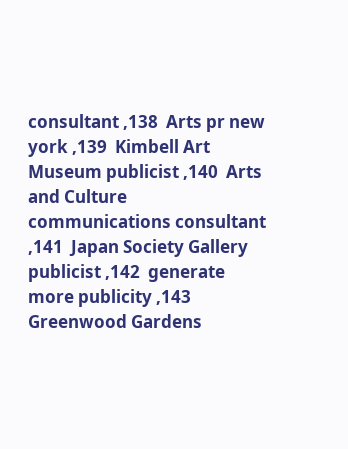consultant ,138  Arts pr new york ,139  Kimbell Art Museum publicist ,140  Arts and Culture communications consultant ,141  Japan Society Gallery publicist ,142  generate more publicity ,143  Greenwood Gardens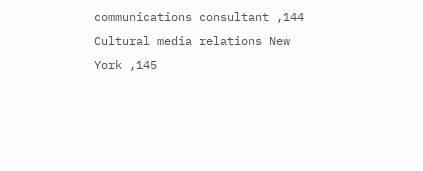communications consultant ,144  Cultural media relations New York ,145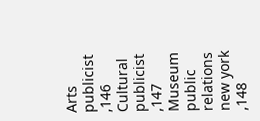Arts publicist ,146  Cultural publicist ,147  Museum public relations new york ,148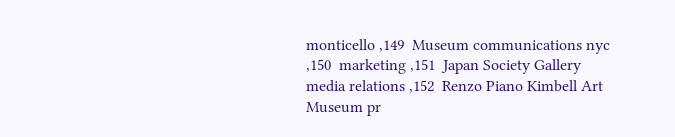monticello ,149  Museum communications nyc ,150  marketing ,151  Japan Society Gallery media relations ,152  Renzo Piano Kimbell Art Museum pr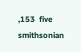,153  five smithsonian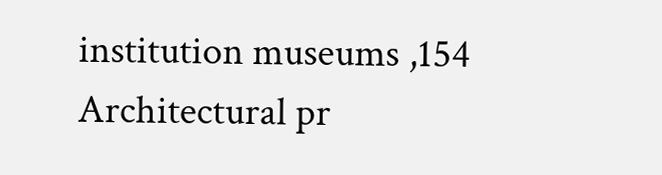institution museums ,154  Architectural pr